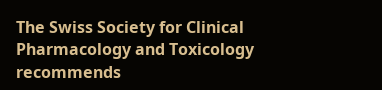The Swiss Society for Clinical Pharmacology and Toxicology recommends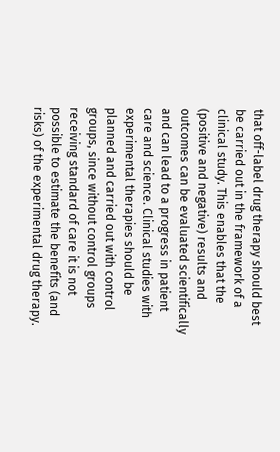that off-label drug therapy should best be carried out in the framework of a clinical study. This enables that the (positive and negative) results and outcomes can be evaluated scientifically and can lead to a progress in patient care and science. Clinical studies with experimental therapies should be planned and carried out with control groups, since without control groups receiving standard of care it is not possible to estimate the benefits (and risks) of the experimental drug therapy.